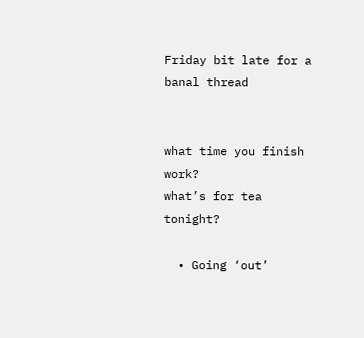Friday bit late for a banal thread


what time you finish work?
what’s for tea tonight?

  • Going ‘out’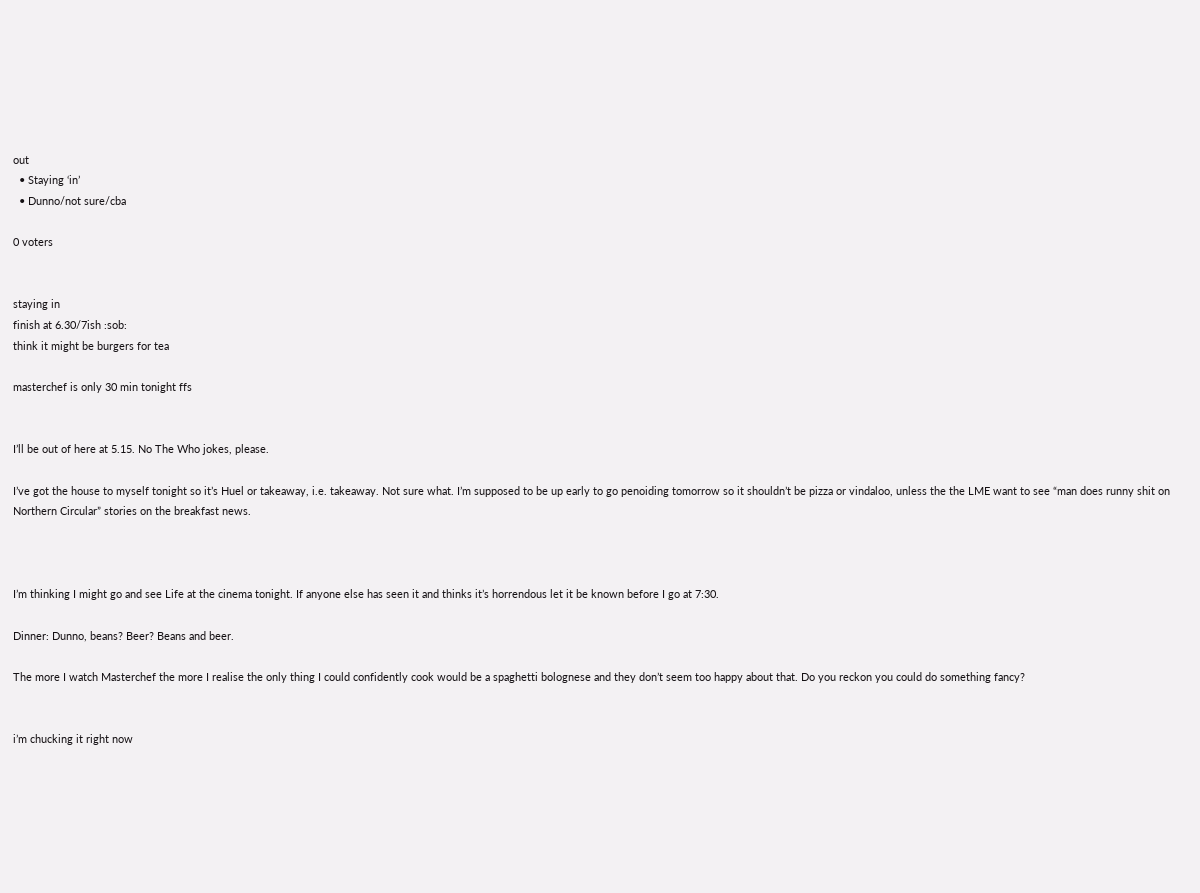out
  • Staying ‘in’
  • Dunno/not sure/cba

0 voters


staying in
finish at 6.30/7ish :sob:
think it might be burgers for tea

masterchef is only 30 min tonight ffs


I’ll be out of here at 5.15. No The Who jokes, please.

I’ve got the house to myself tonight so it’s Huel or takeaway, i.e. takeaway. Not sure what. I’m supposed to be up early to go penoiding tomorrow so it shouldn’t be pizza or vindaloo, unless the the LME want to see “man does runny shit on Northern Circular” stories on the breakfast news.



I’m thinking I might go and see Life at the cinema tonight. If anyone else has seen it and thinks it’s horrendous let it be known before I go at 7:30.

Dinner: Dunno, beans? Beer? Beans and beer.

The more I watch Masterchef the more I realise the only thing I could confidently cook would be a spaghetti bolognese and they don’t seem too happy about that. Do you reckon you could do something fancy?


i’m chucking it right now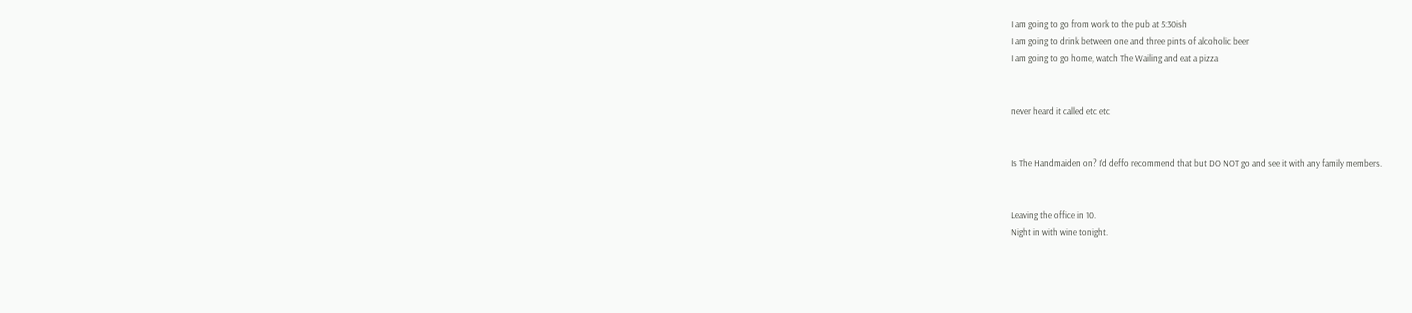I am going to go from work to the pub at 5:30ish
I am going to drink between one and three pints of alcoholic beer
I am going to go home, watch The Wailing and eat a pizza


never heard it called etc etc


Is The Handmaiden on? I’d deffo recommend that but DO NOT go and see it with any family members.


Leaving the office in 10.
Night in with wine tonight.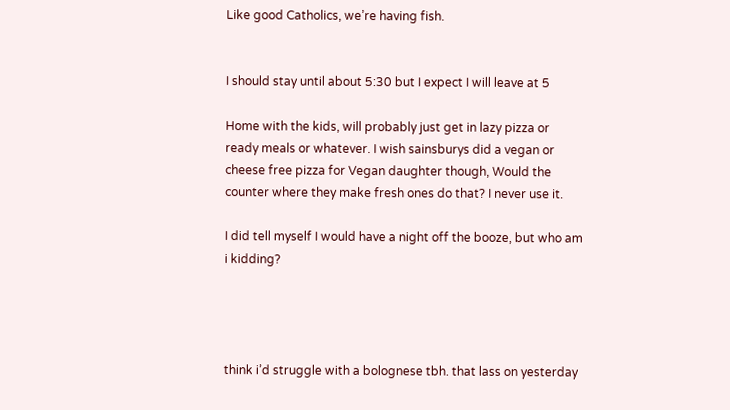Like good Catholics, we’re having fish.


I should stay until about 5:30 but I expect I will leave at 5

Home with the kids, will probably just get in lazy pizza or ready meals or whatever. I wish sainsburys did a vegan or cheese free pizza for Vegan daughter though, Would the counter where they make fresh ones do that? I never use it.

I did tell myself I would have a night off the booze, but who am i kidding?




think i’d struggle with a bolognese tbh. that lass on yesterday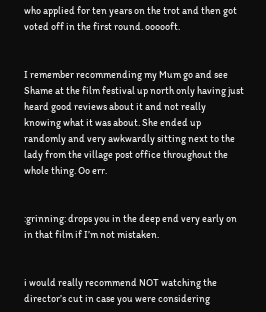who applied for ten years on the trot and then got voted off in the first round. oooooft.


I remember recommending my Mum go and see Shame at the film festival up north only having just heard good reviews about it and not really knowing what it was about. She ended up randomly and very awkwardly sitting next to the lady from the village post office throughout the whole thing. Oo err.


:grinning: drops you in the deep end very early on in that film if I’m not mistaken.


i would really recommend NOT watching the director’s cut in case you were considering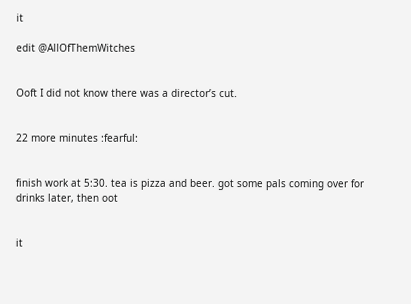it

edit @AllOfThemWitches


Ooft I did not know there was a director’s cut.


22 more minutes :fearful:


finish work at 5:30. tea is pizza and beer. got some pals coming over for drinks later, then oot


it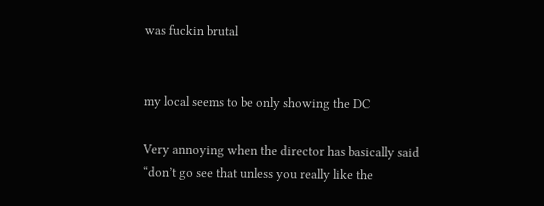was fuckin brutal


my local seems to be only showing the DC

Very annoying when the director has basically said “don’t go see that unless you really like the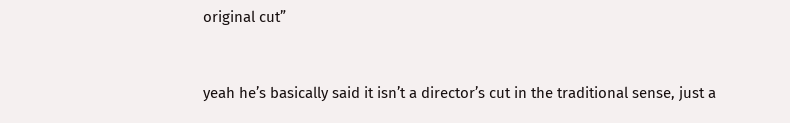original cut”


yeah he’s basically said it isn’t a director’s cut in the traditional sense, just a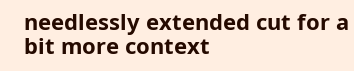needlessly extended cut for a bit more context